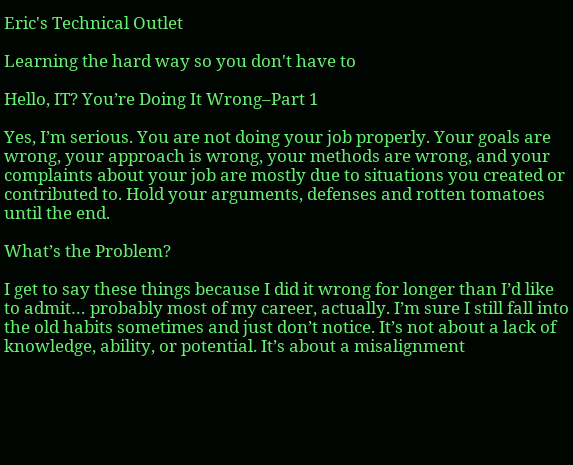Eric's Technical Outlet

Learning the hard way so you don't have to

Hello, IT? You’re Doing It Wrong–Part 1

Yes, I’m serious. You are not doing your job properly. Your goals are wrong, your approach is wrong, your methods are wrong, and your complaints about your job are mostly due to situations you created or contributed to. Hold your arguments, defenses and rotten tomatoes until the end.

What’s the Problem?

I get to say these things because I did it wrong for longer than I’d like to admit… probably most of my career, actually. I’m sure I still fall into the old habits sometimes and just don’t notice. It’s not about a lack of knowledge, ability, or potential. It’s about a misalignment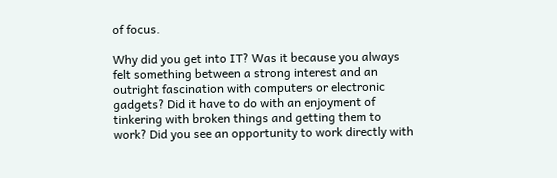of focus.

Why did you get into IT? Was it because you always felt something between a strong interest and an outright fascination with computers or electronic gadgets? Did it have to do with an enjoyment of tinkering with broken things and getting them to work? Did you see an opportunity to work directly with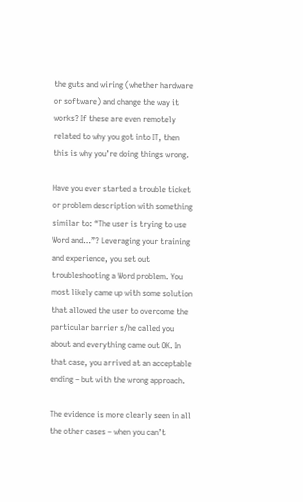the guts and wiring (whether hardware or software) and change the way it works? If these are even remotely related to why you got into IT, then this is why you’re doing things wrong.

Have you ever started a trouble ticket or problem description with something similar to: “The user is trying to use Word and…”? Leveraging your training and experience, you set out troubleshooting a Word problem. You most likely came up with some solution that allowed the user to overcome the particular barrier s/he called you about and everything came out OK. In that case, you arrived at an acceptable ending – but with the wrong approach.

The evidence is more clearly seen in all the other cases – when you can’t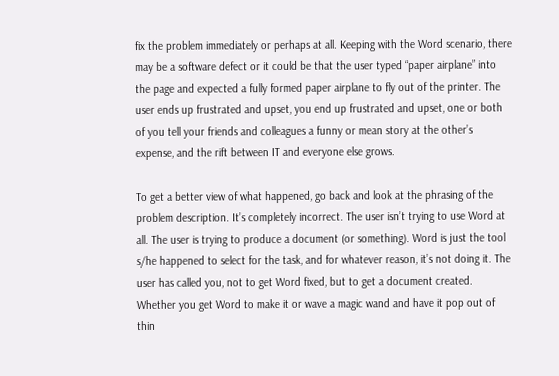fix the problem immediately or perhaps at all. Keeping with the Word scenario, there may be a software defect or it could be that the user typed “paper airplane” into the page and expected a fully formed paper airplane to fly out of the printer. The user ends up frustrated and upset, you end up frustrated and upset, one or both of you tell your friends and colleagues a funny or mean story at the other’s expense, and the rift between IT and everyone else grows.

To get a better view of what happened, go back and look at the phrasing of the problem description. It’s completely incorrect. The user isn’t trying to use Word at all. The user is trying to produce a document (or something). Word is just the tool s/he happened to select for the task, and for whatever reason, it’s not doing it. The user has called you, not to get Word fixed, but to get a document created. Whether you get Word to make it or wave a magic wand and have it pop out of thin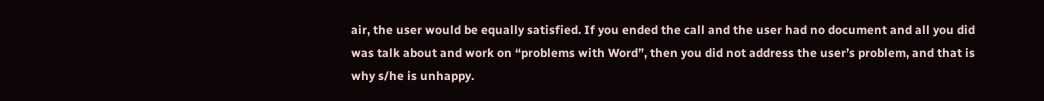air, the user would be equally satisfied. If you ended the call and the user had no document and all you did was talk about and work on “problems with Word”, then you did not address the user’s problem, and that is why s/he is unhappy.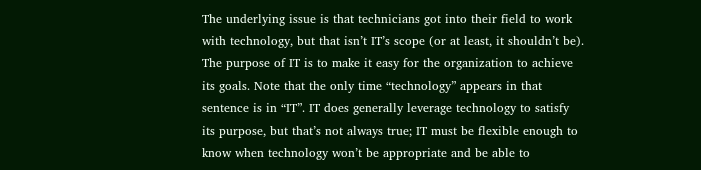The underlying issue is that technicians got into their field to work with technology, but that isn’t IT’s scope (or at least, it shouldn’t be). The purpose of IT is to make it easy for the organization to achieve its goals. Note that the only time “technology” appears in that sentence is in “IT”. IT does generally leverage technology to satisfy its purpose, but that’s not always true; IT must be flexible enough to know when technology won’t be appropriate and be able to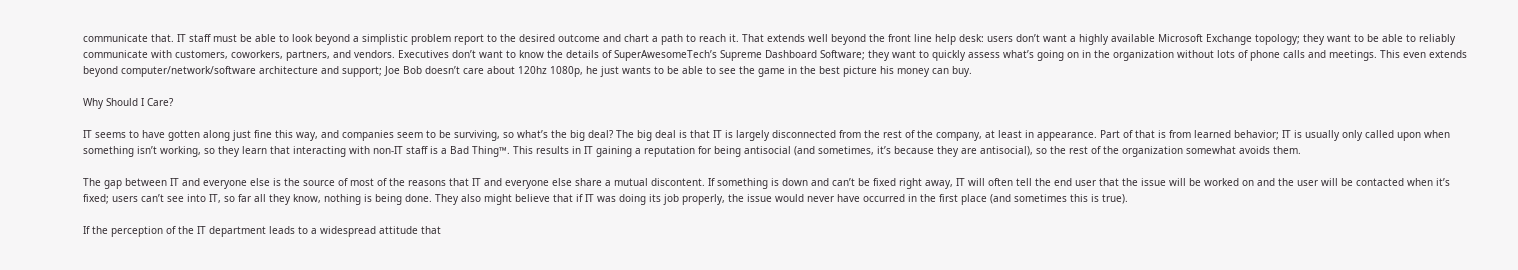communicate that. IT staff must be able to look beyond a simplistic problem report to the desired outcome and chart a path to reach it. That extends well beyond the front line help desk: users don’t want a highly available Microsoft Exchange topology; they want to be able to reliably communicate with customers, coworkers, partners, and vendors. Executives don’t want to know the details of SuperAwesomeTech’s Supreme Dashboard Software; they want to quickly assess what’s going on in the organization without lots of phone calls and meetings. This even extends beyond computer/network/software architecture and support; Joe Bob doesn’t care about 120hz 1080p, he just wants to be able to see the game in the best picture his money can buy.

Why Should I Care?

IT seems to have gotten along just fine this way, and companies seem to be surviving, so what’s the big deal? The big deal is that IT is largely disconnected from the rest of the company, at least in appearance. Part of that is from learned behavior; IT is usually only called upon when something isn’t working, so they learn that interacting with non-IT staff is a Bad Thing™. This results in IT gaining a reputation for being antisocial (and sometimes, it’s because they are antisocial), so the rest of the organization somewhat avoids them.

The gap between IT and everyone else is the source of most of the reasons that IT and everyone else share a mutual discontent. If something is down and can’t be fixed right away, IT will often tell the end user that the issue will be worked on and the user will be contacted when it’s fixed; users can’t see into IT, so far all they know, nothing is being done. They also might believe that if IT was doing its job properly, the issue would never have occurred in the first place (and sometimes this is true).

If the perception of the IT department leads to a widespread attitude that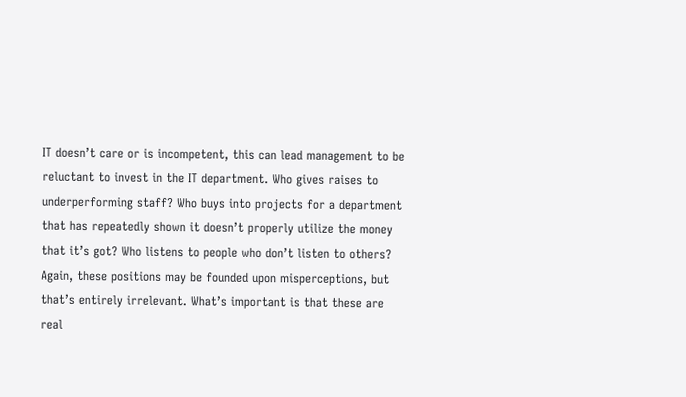IT doesn’t care or is incompetent, this can lead management to be reluctant to invest in the IT department. Who gives raises to underperforming staff? Who buys into projects for a department that has repeatedly shown it doesn’t properly utilize the money that it’s got? Who listens to people who don’t listen to others? Again, these positions may be founded upon misperceptions, but that’s entirely irrelevant. What’s important is that these are real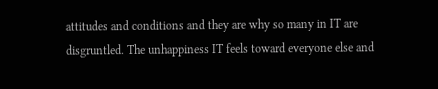attitudes and conditions and they are why so many in IT are disgruntled. The unhappiness IT feels toward everyone else and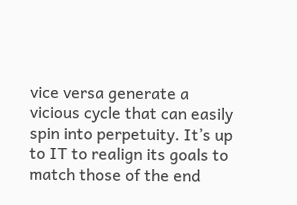vice versa generate a vicious cycle that can easily spin into perpetuity. It’s up to IT to realign its goals to match those of the end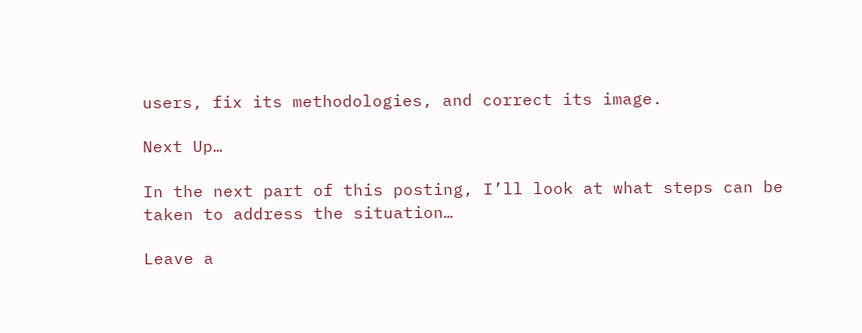users, fix its methodologies, and correct its image.

Next Up…

In the next part of this posting, I’ll look at what steps can be taken to address the situation…

Leave a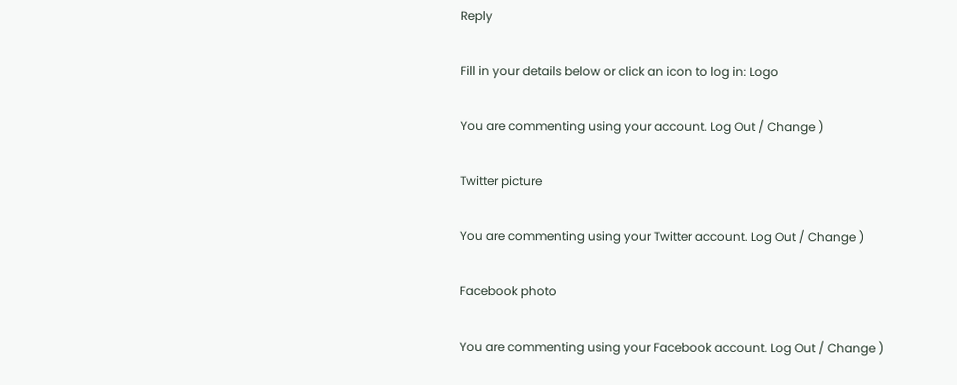Reply

Fill in your details below or click an icon to log in: Logo

You are commenting using your account. Log Out / Change )

Twitter picture

You are commenting using your Twitter account. Log Out / Change )

Facebook photo

You are commenting using your Facebook account. Log Out / Change )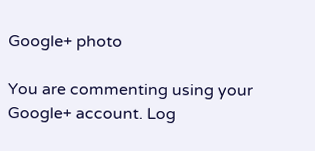Google+ photo

You are commenting using your Google+ account. Log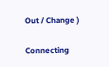Out / Change )

Connecting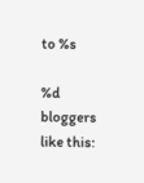to %s

%d bloggers like this: